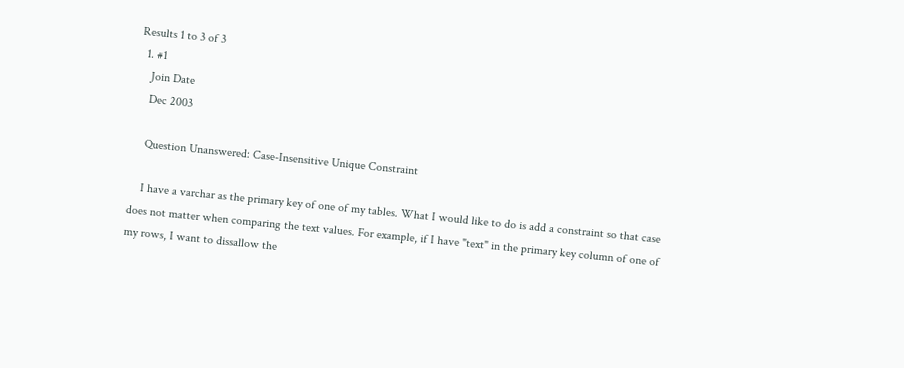Results 1 to 3 of 3
  1. #1
    Join Date
    Dec 2003

    Question Unanswered: Case-Insensitive Unique Constraint

    I have a varchar as the primary key of one of my tables. What I would like to do is add a constraint so that case does not matter when comparing the text values. For example, if I have "text" in the primary key column of one of my rows, I want to dissallow the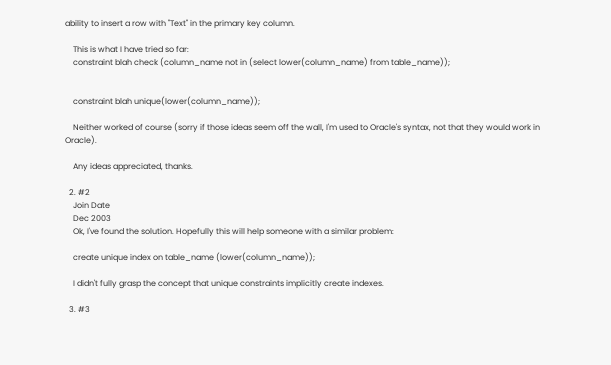ability to insert a row with "Text" in the primary key column.

    This is what I have tried so far:
    constraint blah check (column_name not in (select lower(column_name) from table_name));


    constraint blah unique(lower(column_name));

    Neither worked of course (sorry if those ideas seem off the wall, I'm used to Oracle's syntax, not that they would work in Oracle).

    Any ideas appreciated, thanks.

  2. #2
    Join Date
    Dec 2003
    Ok, I've found the solution. Hopefully this will help someone with a similar problem:

    create unique index on table_name (lower(column_name));

    I didn't fully grasp the concept that unique constraints implicitly create indexes.

  3. #3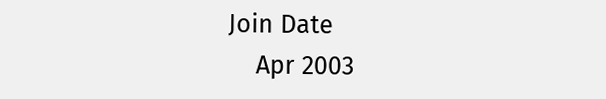Join Date
    Apr 2003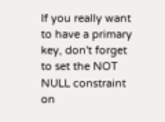If you really want to have a primary key, don't forget to set the NOT NULL constraint on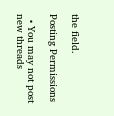the field.

Posting Permissions

  • You may not post new threads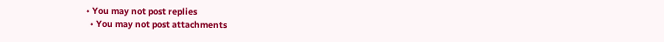• You may not post replies
  • You may not post attachments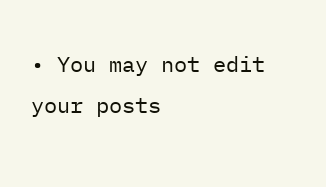• You may not edit your posts